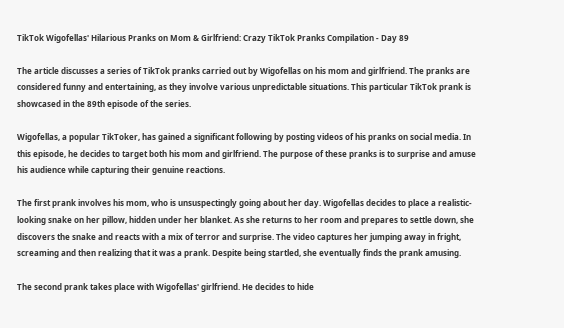TikTok Wigofellas' Hilarious Pranks on Mom & Girlfriend: Crazy TikTok Pranks Compilation - Day 89

The article discusses a series of TikTok pranks carried out by Wigofellas on his mom and girlfriend. The pranks are considered funny and entertaining, as they involve various unpredictable situations. This particular TikTok prank is showcased in the 89th episode of the series.

Wigofellas, a popular TikToker, has gained a significant following by posting videos of his pranks on social media. In this episode, he decides to target both his mom and girlfriend. The purpose of these pranks is to surprise and amuse his audience while capturing their genuine reactions.

The first prank involves his mom, who is unsuspectingly going about her day. Wigofellas decides to place a realistic-looking snake on her pillow, hidden under her blanket. As she returns to her room and prepares to settle down, she discovers the snake and reacts with a mix of terror and surprise. The video captures her jumping away in fright, screaming and then realizing that it was a prank. Despite being startled, she eventually finds the prank amusing.

The second prank takes place with Wigofellas' girlfriend. He decides to hide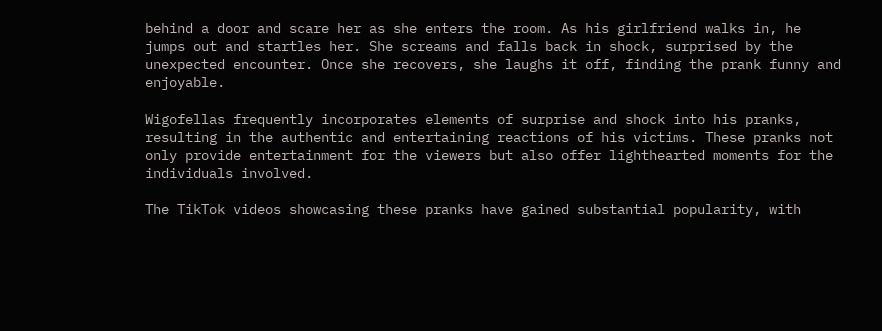behind a door and scare her as she enters the room. As his girlfriend walks in, he jumps out and startles her. She screams and falls back in shock, surprised by the unexpected encounter. Once she recovers, she laughs it off, finding the prank funny and enjoyable.

Wigofellas frequently incorporates elements of surprise and shock into his pranks, resulting in the authentic and entertaining reactions of his victims. These pranks not only provide entertainment for the viewers but also offer lighthearted moments for the individuals involved.

The TikTok videos showcasing these pranks have gained substantial popularity, with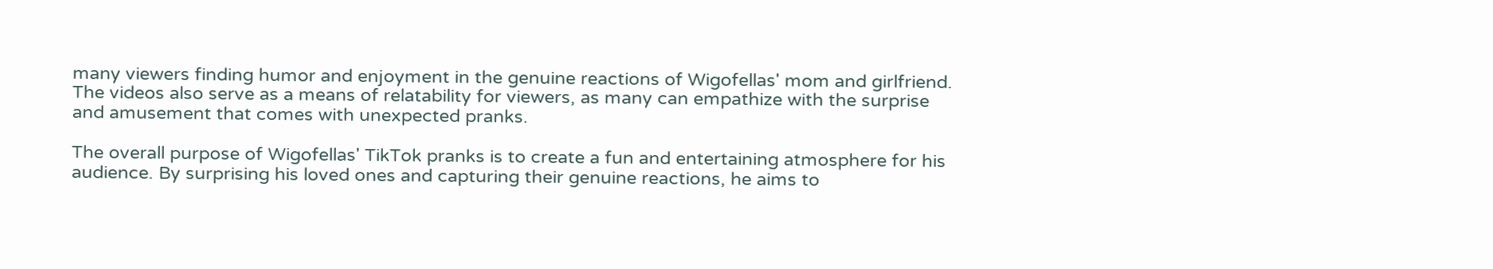many viewers finding humor and enjoyment in the genuine reactions of Wigofellas' mom and girlfriend. The videos also serve as a means of relatability for viewers, as many can empathize with the surprise and amusement that comes with unexpected pranks.

The overall purpose of Wigofellas' TikTok pranks is to create a fun and entertaining atmosphere for his audience. By surprising his loved ones and capturing their genuine reactions, he aims to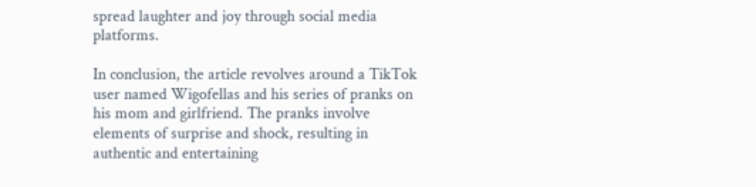spread laughter and joy through social media platforms.

In conclusion, the article revolves around a TikTok user named Wigofellas and his series of pranks on his mom and girlfriend. The pranks involve elements of surprise and shock, resulting in authentic and entertaining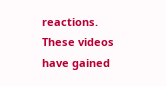reactions. These videos have gained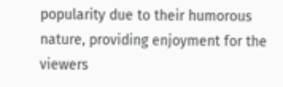popularity due to their humorous nature, providing enjoyment for the viewers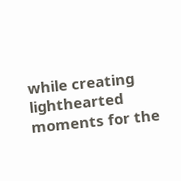while creating lighthearted moments for the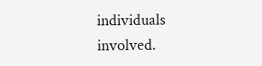individuals involved.